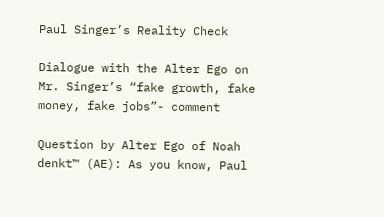Paul Singer’s Reality Check

Dialogue with the Alter Ego on Mr. Singer’s “fake growth, fake money, fake jobs”- comment

Question by Alter Ego of Noah denkt™ (AE): As you know, Paul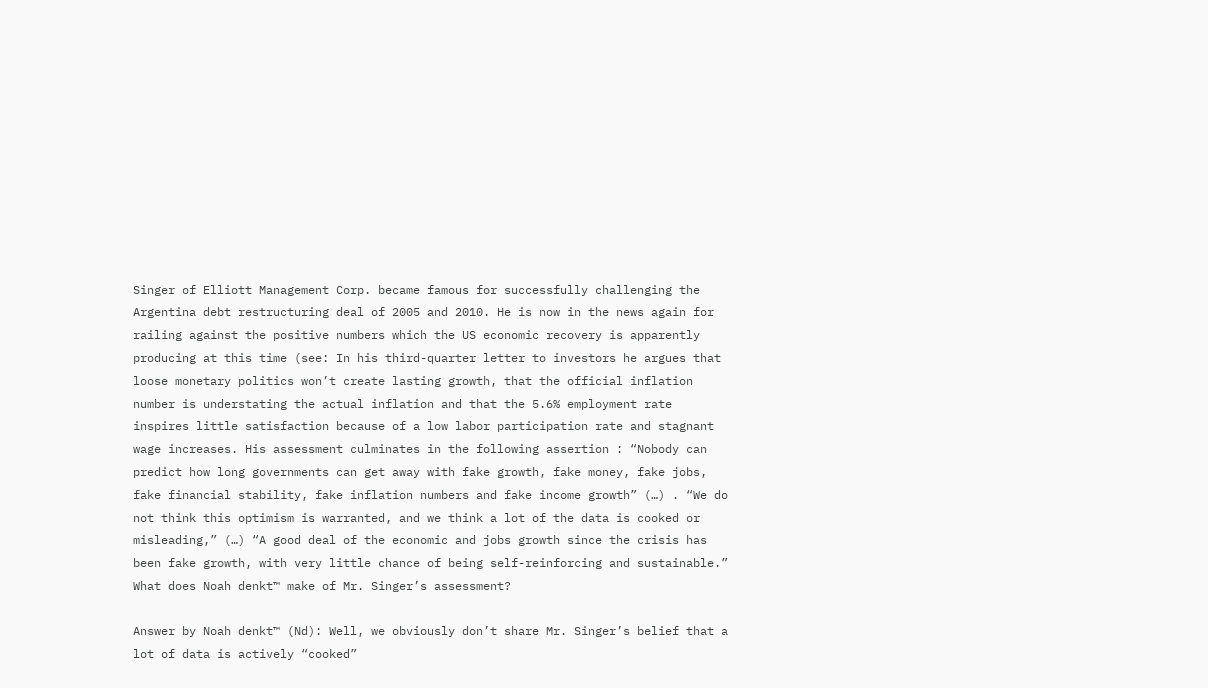Singer of Elliott Management Corp. became famous for successfully challenging the Argentina debt restructuring deal of 2005 and 2010. He is now in the news again for railing against the positive numbers which the US economic recovery is apparently producing at this time (see: In his third-quarter letter to investors he argues that loose monetary politics won’t create lasting growth, that the official inflation number is understating the actual inflation and that the 5.6% employment rate inspires little satisfaction because of a low labor participation rate and stagnant wage increases. His assessment culminates in the following assertion : “Nobody can predict how long governments can get away with fake growth, fake money, fake jobs, fake financial stability, fake inflation numbers and fake income growth” (…) . “We do not think this optimism is warranted, and we think a lot of the data is cooked or misleading,” (…) “A good deal of the economic and jobs growth since the crisis has been fake growth, with very little chance of being self-reinforcing and sustainable.” What does Noah denkt™ make of Mr. Singer’s assessment?

Answer by Noah denkt™ (Nd): Well, we obviously don’t share Mr. Singer’s belief that a lot of data is actively “cooked”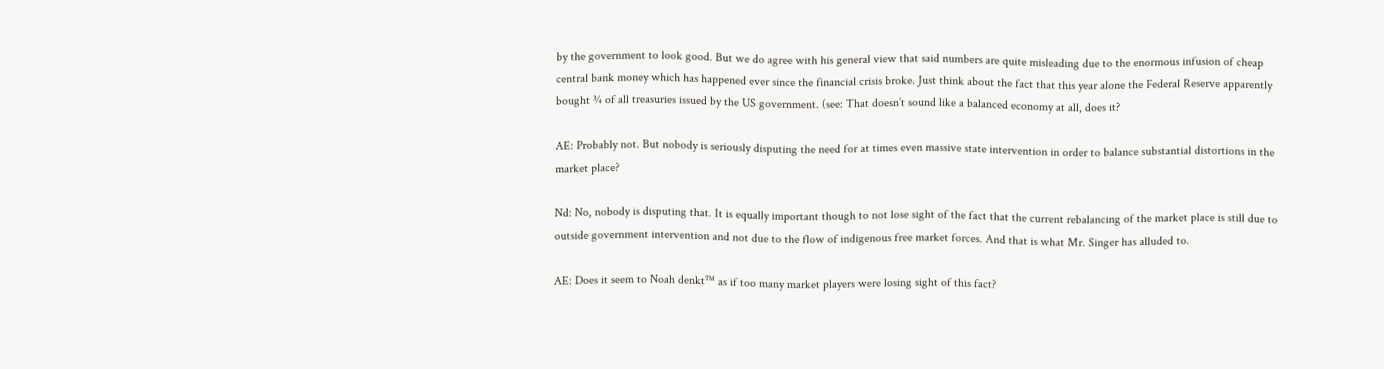by the government to look good. But we do agree with his general view that said numbers are quite misleading due to the enormous infusion of cheap central bank money which has happened ever since the financial crisis broke. Just think about the fact that this year alone the Federal Reserve apparently bought ¾ of all treasuries issued by the US government. (see: That doesn’t sound like a balanced economy at all, does it?

AE: Probably not. But nobody is seriously disputing the need for at times even massive state intervention in order to balance substantial distortions in the market place?

Nd: No, nobody is disputing that. It is equally important though to not lose sight of the fact that the current rebalancing of the market place is still due to outside government intervention and not due to the flow of indigenous free market forces. And that is what Mr. Singer has alluded to.

AE: Does it seem to Noah denkt™ as if too many market players were losing sight of this fact?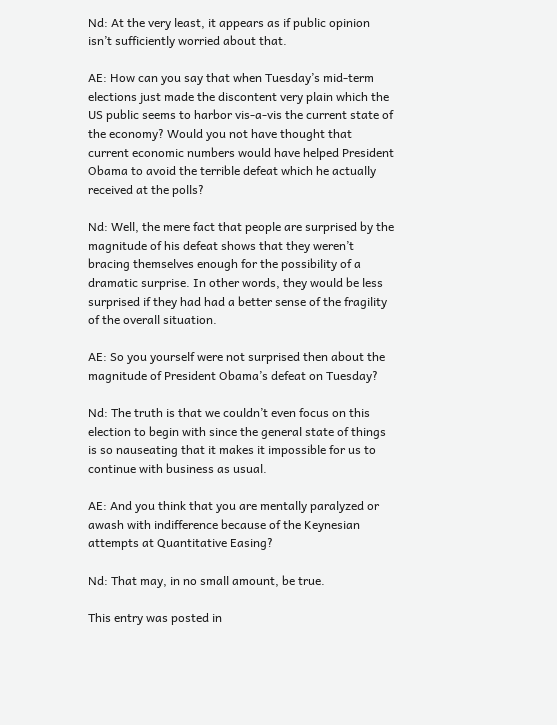Nd: At the very least, it appears as if public opinion isn’t sufficiently worried about that.

AE: How can you say that when Tuesday’s mid-term elections just made the discontent very plain which the US public seems to harbor vis-a-vis the current state of the economy? Would you not have thought that current economic numbers would have helped President Obama to avoid the terrible defeat which he actually received at the polls?

Nd: Well, the mere fact that people are surprised by the magnitude of his defeat shows that they weren’t bracing themselves enough for the possibility of a dramatic surprise. In other words, they would be less surprised if they had had a better sense of the fragility of the overall situation.

AE: So you yourself were not surprised then about the magnitude of President Obama’s defeat on Tuesday?

Nd: The truth is that we couldn’t even focus on this election to begin with since the general state of things is so nauseating that it makes it impossible for us to continue with business as usual.

AE: And you think that you are mentally paralyzed or awash with indifference because of the Keynesian attempts at Quantitative Easing?

Nd: That may, in no small amount, be true.

This entry was posted in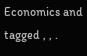Economics and tagged , , .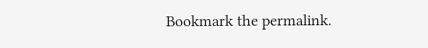Bookmark the permalink.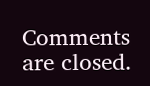Comments are closed.